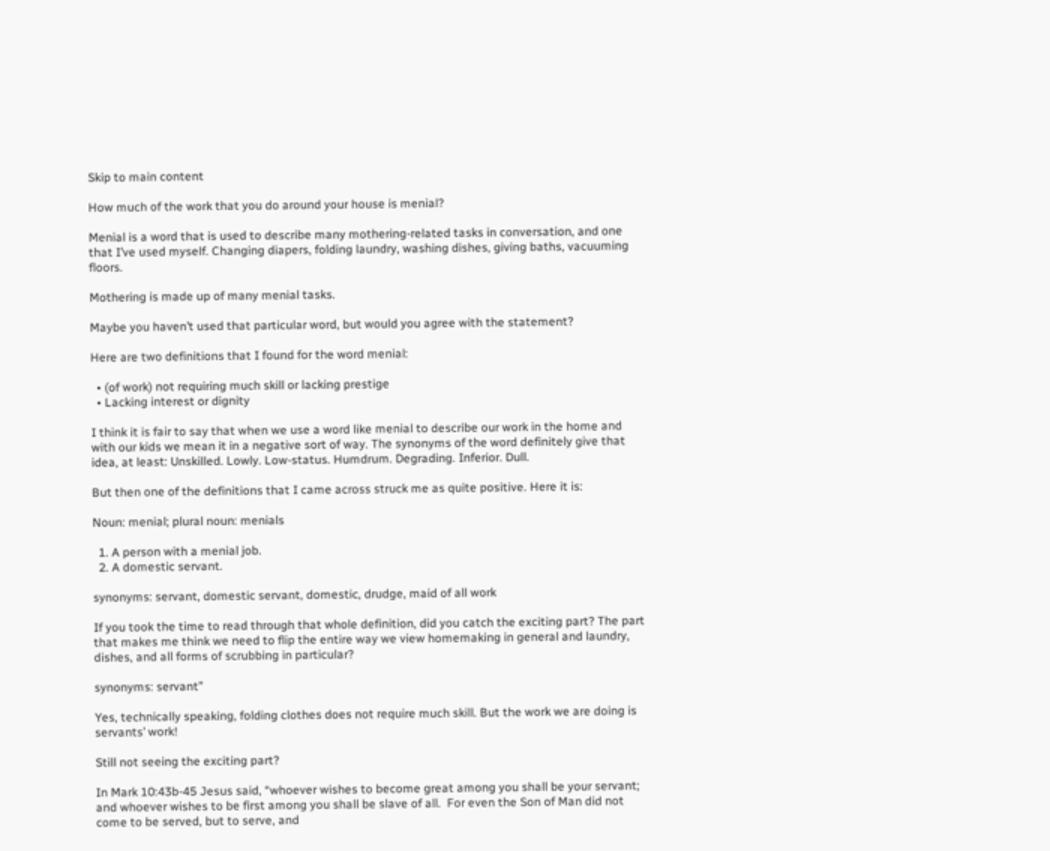Skip to main content

How much of the work that you do around your house is menial?

Menial is a word that is used to describe many mothering-related tasks in conversation, and one that I’ve used myself. Changing diapers, folding laundry, washing dishes, giving baths, vacuuming floors.

Mothering is made up of many menial tasks.

Maybe you haven’t used that particular word, but would you agree with the statement?

Here are two definitions that I found for the word menial:

  • (of work) not requiring much skill or lacking prestige
  • Lacking interest or dignity

I think it is fair to say that when we use a word like menial to describe our work in the home and with our kids we mean it in a negative sort of way. The synonyms of the word definitely give that idea, at least: Unskilled. Lowly. Low-status. Humdrum. Degrading. Inferior. Dull.

But then one of the definitions that I came across struck me as quite positive. Here it is:

Noun: menial; plural noun: menials

  1. A person with a menial job.
  2. A domestic servant.

synonyms: servant, domestic servant, domestic, drudge, maid of all work

If you took the time to read through that whole definition, did you catch the exciting part? The part that makes me think we need to flip the entire way we view homemaking in general and laundry, dishes, and all forms of scrubbing in particular?

synonyms: servant”

Yes, technically speaking, folding clothes does not require much skill. But the work we are doing is servants’ work!

Still not seeing the exciting part?

In Mark 10:43b-45 Jesus said, “whoever wishes to become great among you shall be your servant; and whoever wishes to be first among you shall be slave of all.  For even the Son of Man did not come to be served, but to serve, and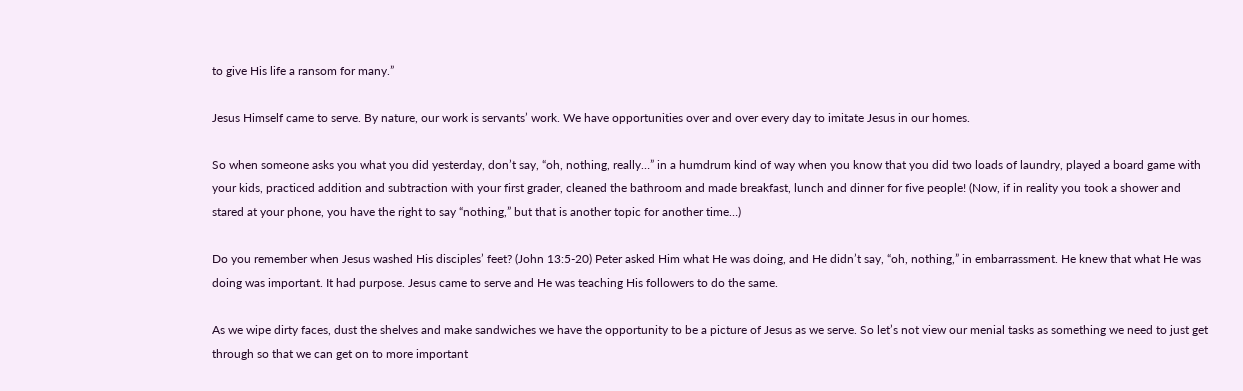to give His life a ransom for many.”

Jesus Himself came to serve. By nature, our work is servants’ work. We have opportunities over and over every day to imitate Jesus in our homes.

So when someone asks you what you did yesterday, don’t say, “oh, nothing, really…” in a humdrum kind of way when you know that you did two loads of laundry, played a board game with your kids, practiced addition and subtraction with your first grader, cleaned the bathroom and made breakfast, lunch and dinner for five people! (Now, if in reality you took a shower and stared at your phone, you have the right to say “nothing,” but that is another topic for another time…)

Do you remember when Jesus washed His disciples’ feet? (John 13:5-20) Peter asked Him what He was doing, and He didn’t say, “oh, nothing,” in embarrassment. He knew that what He was doing was important. It had purpose. Jesus came to serve and He was teaching His followers to do the same.

As we wipe dirty faces, dust the shelves and make sandwiches we have the opportunity to be a picture of Jesus as we serve. So let’s not view our menial tasks as something we need to just get through so that we can get on to more important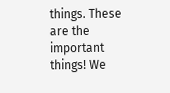things. These are the important things! We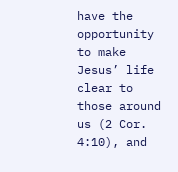have the opportunity to make Jesus’ life clear to those around us (2 Cor. 4:10), and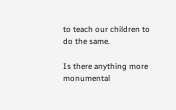to teach our children to do the same.

Is there anything more monumental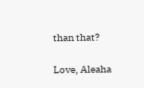than that?

Love, Aleaha